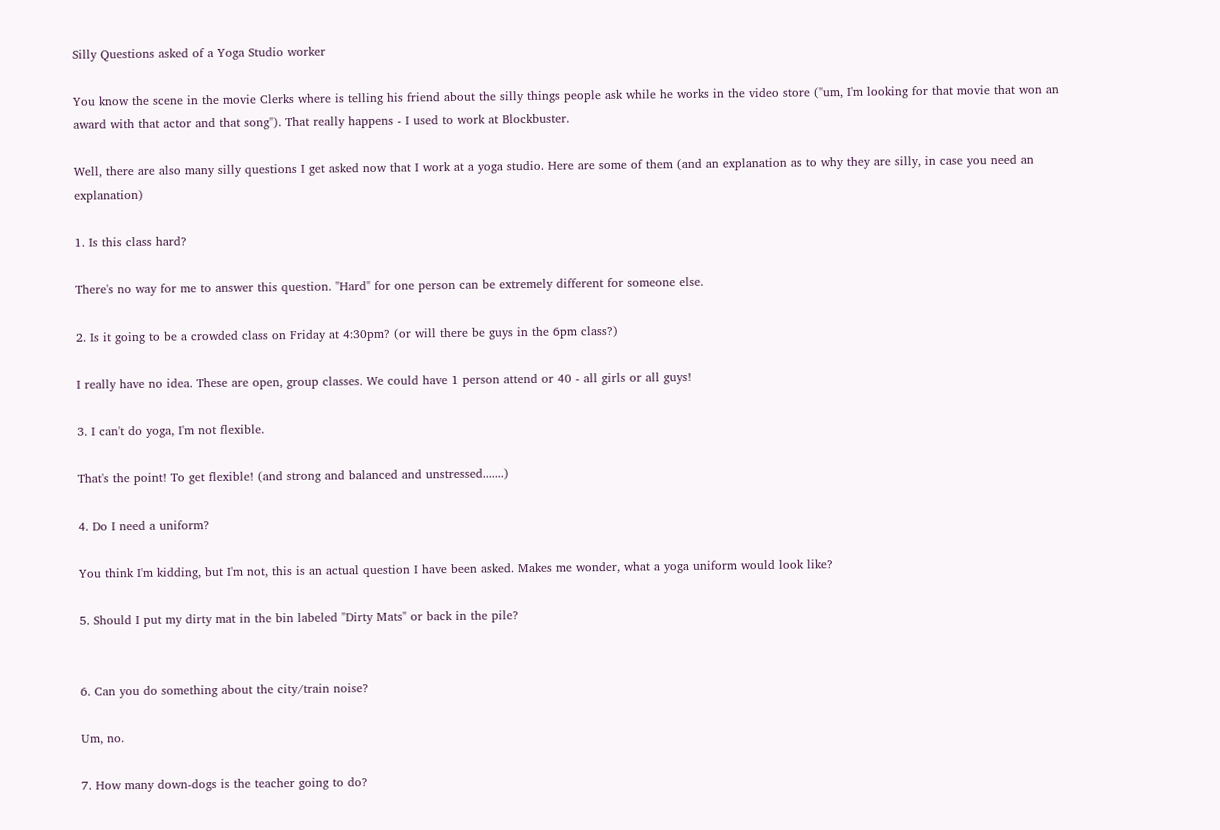Silly Questions asked of a Yoga Studio worker

You know the scene in the movie Clerks where is telling his friend about the silly things people ask while he works in the video store ("um, I'm looking for that movie that won an award with that actor and that song"). That really happens - I used to work at Blockbuster.

Well, there are also many silly questions I get asked now that I work at a yoga studio. Here are some of them (and an explanation as to why they are silly, in case you need an explanation)

1. Is this class hard?

There's no way for me to answer this question. "Hard" for one person can be extremely different for someone else.

2. Is it going to be a crowded class on Friday at 4:30pm? (or will there be guys in the 6pm class?)

I really have no idea. These are open, group classes. We could have 1 person attend or 40 - all girls or all guys!

3. I can't do yoga, I'm not flexible.

That's the point! To get flexible! (and strong and balanced and unstressed.......)

4. Do I need a uniform?

You think I'm kidding, but I'm not, this is an actual question I have been asked. Makes me wonder, what a yoga uniform would look like?

5. Should I put my dirty mat in the bin labeled "Dirty Mats" or back in the pile?


6. Can you do something about the city/train noise?

Um, no.

7. How many down-dogs is the teacher going to do?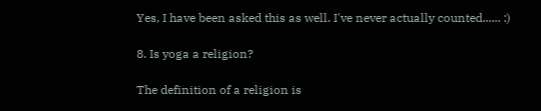Yes, I have been asked this as well. I've never actually counted...... :)

8. Is yoga a religion?

The definition of a religion is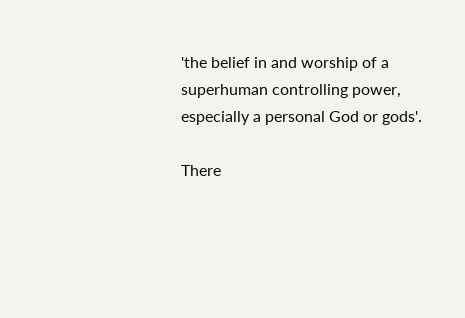'the belief in and worship of a superhuman controlling power, especially a personal God or gods'.

There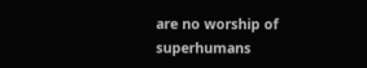are no worship of superhumans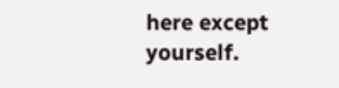here except yourself.